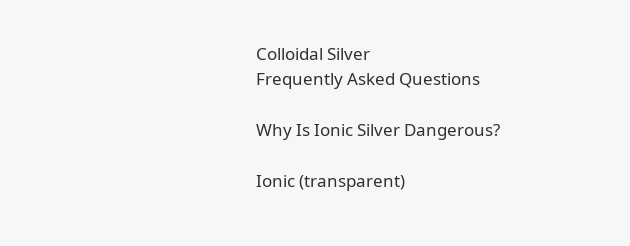Colloidal Silver
Frequently Asked Questions

Why Is Ionic Silver Dangerous?

Ionic (transparent)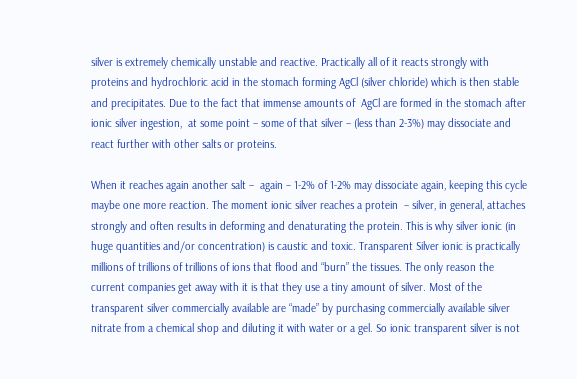silver is extremely chemically unstable and reactive. Practically all of it reacts strongly with proteins and hydrochloric acid in the stomach forming AgCl (silver chloride) which is then stable and precipitates. Due to the fact that immense amounts of  AgCl are formed in the stomach after ionic silver ingestion,  at some point – some of that silver – (less than 2-3%) may dissociate and react further with other salts or proteins.

When it reaches again another salt –  again – 1-2% of 1-2% may dissociate again, keeping this cycle maybe one more reaction. The moment ionic silver reaches a protein  – silver, in general, attaches strongly and often results in deforming and denaturating the protein. This is why silver ionic (in huge quantities and/or concentration) is caustic and toxic. Transparent Silver ionic is practically millions of trillions of trillions of ions that flood and “burn” the tissues. The only reason the current companies get away with it is that they use a tiny amount of silver. Most of the transparent silver commercially available are “made” by purchasing commercially available silver nitrate from a chemical shop and diluting it with water or a gel. So ionic transparent silver is not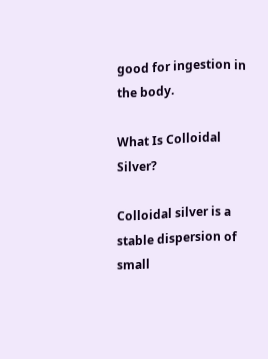good for ingestion in the body.

What Is Colloidal Silver?

Colloidal silver is a stable dispersion of small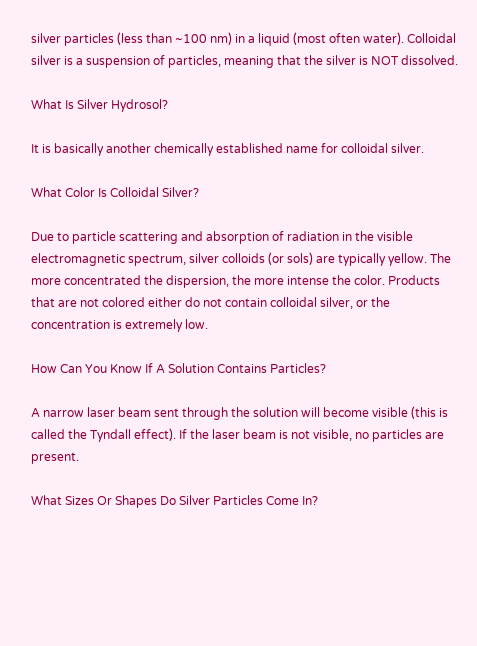silver particles (less than ~100 nm) in a liquid (most often water). Colloidal silver is a suspension of particles, meaning that the silver is NOT dissolved.

What Is Silver Hydrosol?

It is basically another chemically established name for colloidal silver.

What Color Is Colloidal Silver?

Due to particle scattering and absorption of radiation in the visible electromagnetic spectrum, silver colloids (or sols) are typically yellow. The more concentrated the dispersion, the more intense the color. Products that are not colored either do not contain colloidal silver, or the concentration is extremely low.

How Can You Know If A Solution Contains Particles?

A narrow laser beam sent through the solution will become visible (this is called the Tyndall effect). If the laser beam is not visible, no particles are present.

What Sizes Or Shapes Do Silver Particles Come In?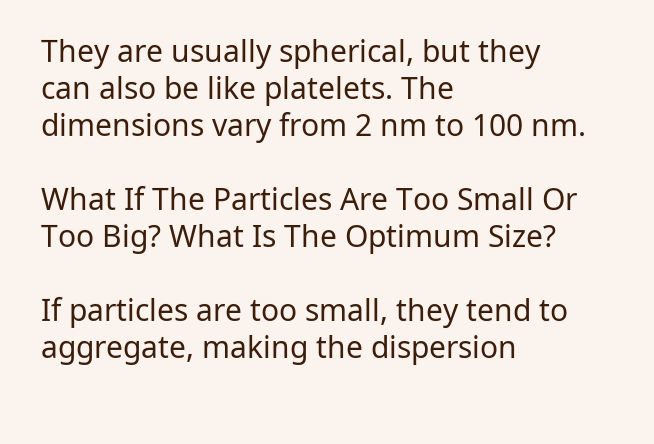They are usually spherical, but they can also be like platelets. The dimensions vary from 2 nm to 100 nm.

What If The Particles Are Too Small Or Too Big? What Is The Optimum Size?

If particles are too small, they tend to aggregate, making the dispersion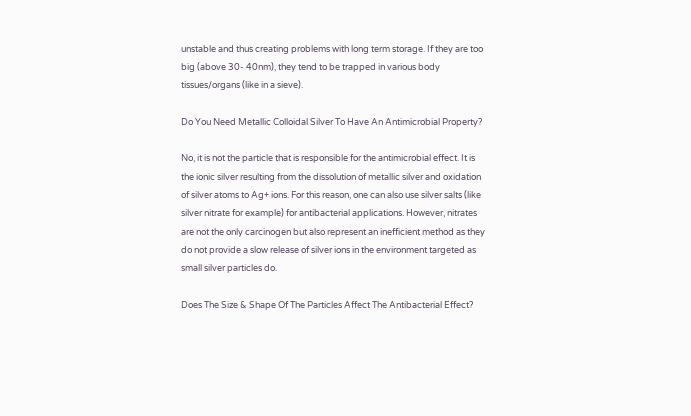unstable and thus creating problems with long term storage. If they are too big (above 30- 40nm), they tend to be trapped in various body tissues/organs (like in a sieve).

Do You Need Metallic Colloidal Silver To Have An Antimicrobial Property?

No, it is not the particle that is responsible for the antimicrobial effect. It is the ionic silver resulting from the dissolution of metallic silver and oxidation of silver atoms to Ag+ ions. For this reason, one can also use silver salts (like silver nitrate for example) for antibacterial applications. However, nitrates are not the only carcinogen but also represent an inefficient method as they do not provide a slow release of silver ions in the environment targeted as small silver particles do.

Does The Size & Shape Of The Particles Affect The Antibacterial Effect?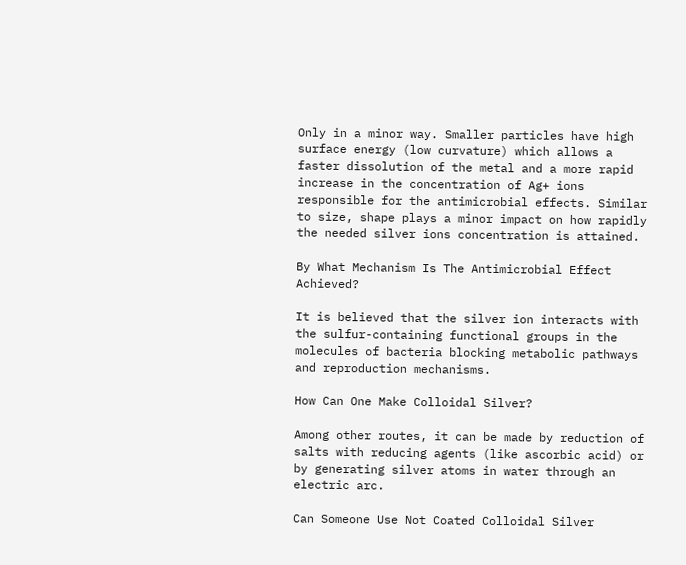Only in a minor way. Smaller particles have high surface energy (low curvature) which allows a faster dissolution of the metal and a more rapid increase in the concentration of Ag+ ions responsible for the antimicrobial effects. Similar to size, shape plays a minor impact on how rapidly the needed silver ions concentration is attained.

By What Mechanism Is The Antimicrobial Effect Achieved?

It is believed that the silver ion interacts with the sulfur-containing functional groups in the molecules of bacteria blocking metabolic pathways and reproduction mechanisms.

How Can One Make Colloidal Silver?

Among other routes, it can be made by reduction of salts with reducing agents (like ascorbic acid) or by generating silver atoms in water through an electric arc.

Can Someone Use Not Coated Colloidal Silver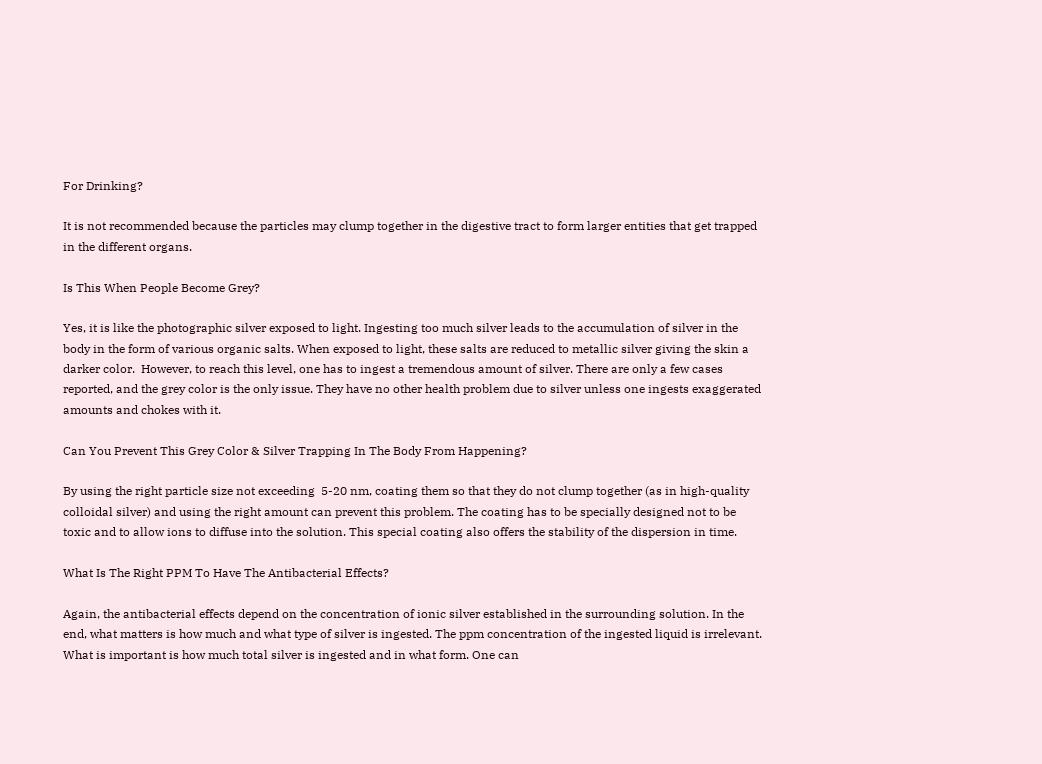For Drinking?

It is not recommended because the particles may clump together in the digestive tract to form larger entities that get trapped in the different organs.

Is This When People Become Grey?

Yes, it is like the photographic silver exposed to light. Ingesting too much silver leads to the accumulation of silver in the body in the form of various organic salts. When exposed to light, these salts are reduced to metallic silver giving the skin a darker color.  However, to reach this level, one has to ingest a tremendous amount of silver. There are only a few cases reported, and the grey color is the only issue. They have no other health problem due to silver unless one ingests exaggerated amounts and chokes with it.

Can You Prevent This Grey Color & Silver Trapping In The Body From Happening?

By using the right particle size not exceeding  5-20 nm, coating them so that they do not clump together (as in high-quality colloidal silver) and using the right amount can prevent this problem. The coating has to be specially designed not to be toxic and to allow ions to diffuse into the solution. This special coating also offers the stability of the dispersion in time.

What Is The Right PPM To Have The Antibacterial Effects?

Again, the antibacterial effects depend on the concentration of ionic silver established in the surrounding solution. In the end, what matters is how much and what type of silver is ingested. The ppm concentration of the ingested liquid is irrelevant. What is important is how much total silver is ingested and in what form. One can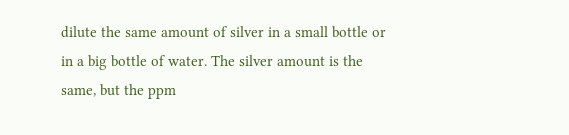dilute the same amount of silver in a small bottle or in a big bottle of water. The silver amount is the same, but the ppm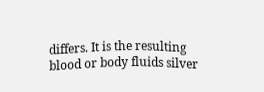differs. It is the resulting blood or body fluids silver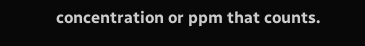concentration or ppm that counts.